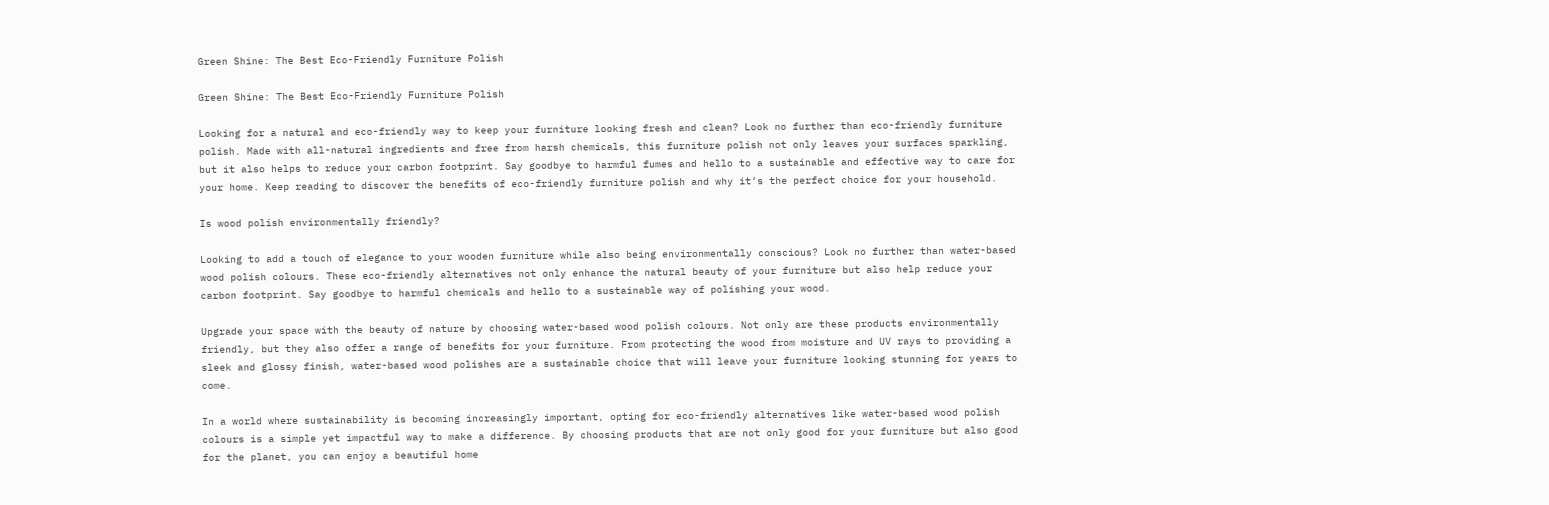Green Shine: The Best Eco-Friendly Furniture Polish

Green Shine: The Best Eco-Friendly Furniture Polish

Looking for a natural and eco-friendly way to keep your furniture looking fresh and clean? Look no further than eco-friendly furniture polish. Made with all-natural ingredients and free from harsh chemicals, this furniture polish not only leaves your surfaces sparkling, but it also helps to reduce your carbon footprint. Say goodbye to harmful fumes and hello to a sustainable and effective way to care for your home. Keep reading to discover the benefits of eco-friendly furniture polish and why it’s the perfect choice for your household.

Is wood polish environmentally friendly?

Looking to add a touch of elegance to your wooden furniture while also being environmentally conscious? Look no further than water-based wood polish colours. These eco-friendly alternatives not only enhance the natural beauty of your furniture but also help reduce your carbon footprint. Say goodbye to harmful chemicals and hello to a sustainable way of polishing your wood.

Upgrade your space with the beauty of nature by choosing water-based wood polish colours. Not only are these products environmentally friendly, but they also offer a range of benefits for your furniture. From protecting the wood from moisture and UV rays to providing a sleek and glossy finish, water-based wood polishes are a sustainable choice that will leave your furniture looking stunning for years to come.

In a world where sustainability is becoming increasingly important, opting for eco-friendly alternatives like water-based wood polish colours is a simple yet impactful way to make a difference. By choosing products that are not only good for your furniture but also good for the planet, you can enjoy a beautiful home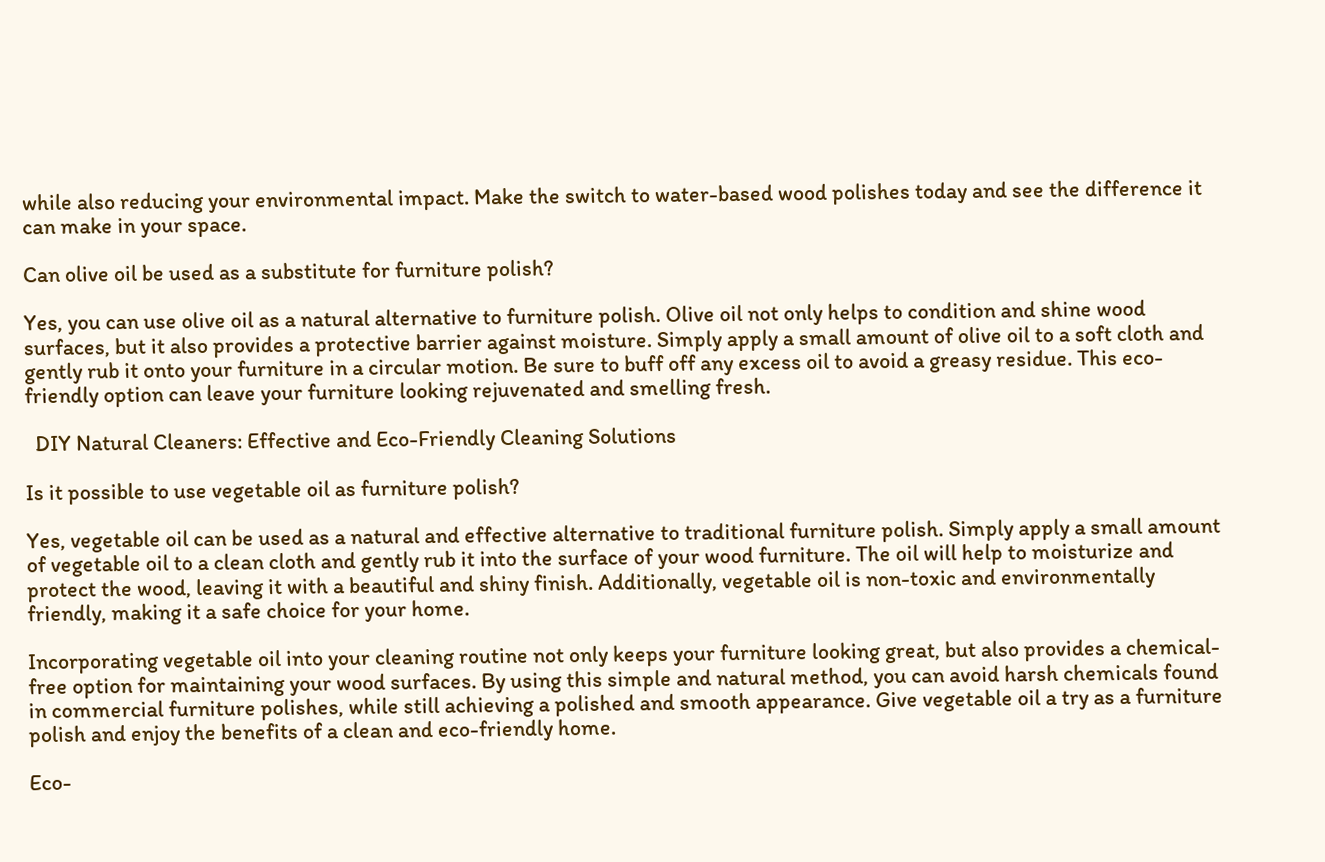while also reducing your environmental impact. Make the switch to water-based wood polishes today and see the difference it can make in your space.

Can olive oil be used as a substitute for furniture polish?

Yes, you can use olive oil as a natural alternative to furniture polish. Olive oil not only helps to condition and shine wood surfaces, but it also provides a protective barrier against moisture. Simply apply a small amount of olive oil to a soft cloth and gently rub it onto your furniture in a circular motion. Be sure to buff off any excess oil to avoid a greasy residue. This eco-friendly option can leave your furniture looking rejuvenated and smelling fresh.

  DIY Natural Cleaners: Effective and Eco-Friendly Cleaning Solutions

Is it possible to use vegetable oil as furniture polish?

Yes, vegetable oil can be used as a natural and effective alternative to traditional furniture polish. Simply apply a small amount of vegetable oil to a clean cloth and gently rub it into the surface of your wood furniture. The oil will help to moisturize and protect the wood, leaving it with a beautiful and shiny finish. Additionally, vegetable oil is non-toxic and environmentally friendly, making it a safe choice for your home.

Incorporating vegetable oil into your cleaning routine not only keeps your furniture looking great, but also provides a chemical-free option for maintaining your wood surfaces. By using this simple and natural method, you can avoid harsh chemicals found in commercial furniture polishes, while still achieving a polished and smooth appearance. Give vegetable oil a try as a furniture polish and enjoy the benefits of a clean and eco-friendly home.

Eco-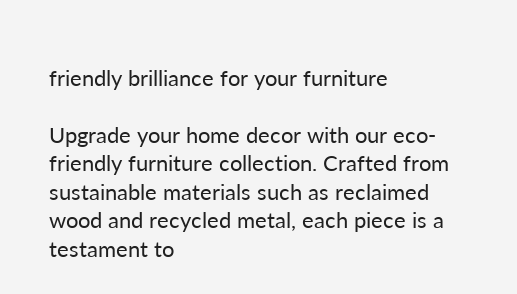friendly brilliance for your furniture

Upgrade your home decor with our eco-friendly furniture collection. Crafted from sustainable materials such as reclaimed wood and recycled metal, each piece is a testament to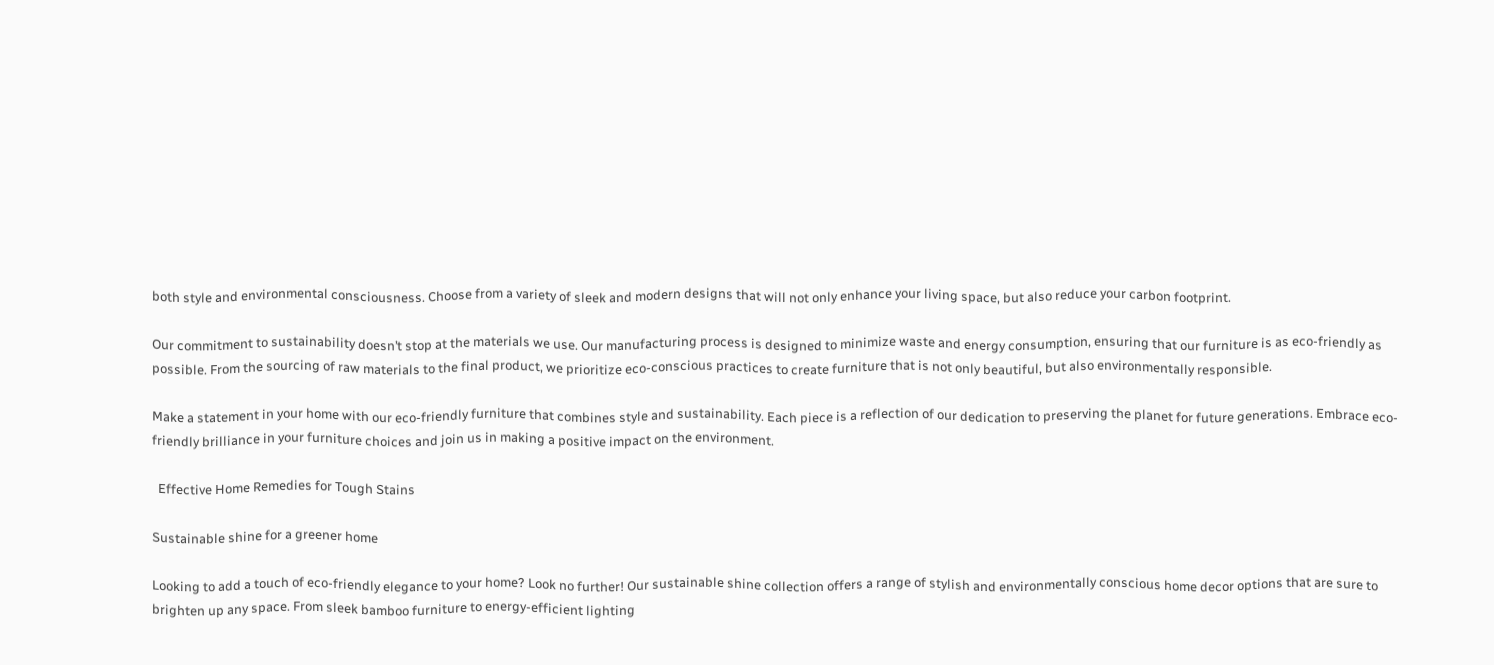both style and environmental consciousness. Choose from a variety of sleek and modern designs that will not only enhance your living space, but also reduce your carbon footprint.

Our commitment to sustainability doesn’t stop at the materials we use. Our manufacturing process is designed to minimize waste and energy consumption, ensuring that our furniture is as eco-friendly as possible. From the sourcing of raw materials to the final product, we prioritize eco-conscious practices to create furniture that is not only beautiful, but also environmentally responsible.

Make a statement in your home with our eco-friendly furniture that combines style and sustainability. Each piece is a reflection of our dedication to preserving the planet for future generations. Embrace eco-friendly brilliance in your furniture choices and join us in making a positive impact on the environment.

  Effective Home Remedies for Tough Stains

Sustainable shine for a greener home

Looking to add a touch of eco-friendly elegance to your home? Look no further! Our sustainable shine collection offers a range of stylish and environmentally conscious home decor options that are sure to brighten up any space. From sleek bamboo furniture to energy-efficient lighting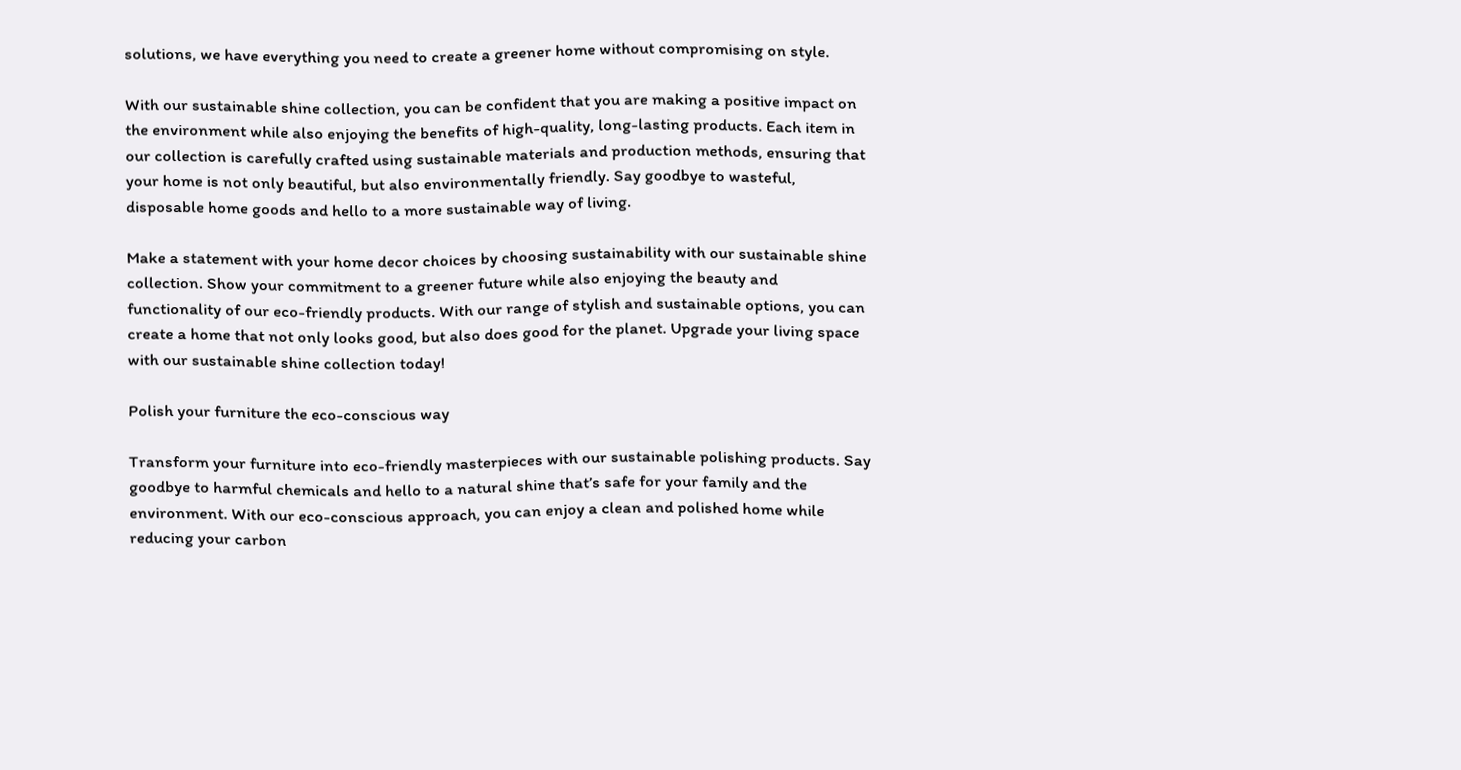solutions, we have everything you need to create a greener home without compromising on style.

With our sustainable shine collection, you can be confident that you are making a positive impact on the environment while also enjoying the benefits of high-quality, long-lasting products. Each item in our collection is carefully crafted using sustainable materials and production methods, ensuring that your home is not only beautiful, but also environmentally friendly. Say goodbye to wasteful, disposable home goods and hello to a more sustainable way of living.

Make a statement with your home decor choices by choosing sustainability with our sustainable shine collection. Show your commitment to a greener future while also enjoying the beauty and functionality of our eco-friendly products. With our range of stylish and sustainable options, you can create a home that not only looks good, but also does good for the planet. Upgrade your living space with our sustainable shine collection today!

Polish your furniture the eco-conscious way

Transform your furniture into eco-friendly masterpieces with our sustainable polishing products. Say goodbye to harmful chemicals and hello to a natural shine that’s safe for your family and the environment. With our eco-conscious approach, you can enjoy a clean and polished home while reducing your carbon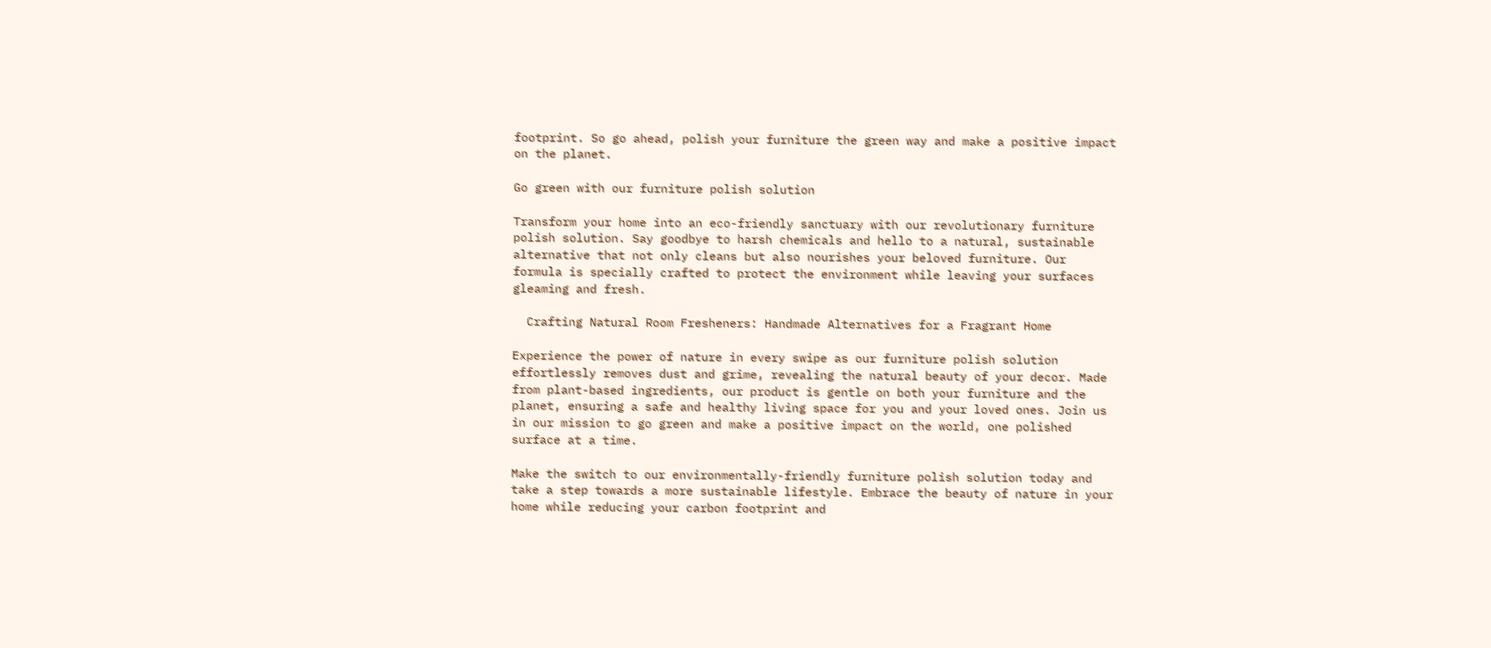footprint. So go ahead, polish your furniture the green way and make a positive impact on the planet.

Go green with our furniture polish solution

Transform your home into an eco-friendly sanctuary with our revolutionary furniture polish solution. Say goodbye to harsh chemicals and hello to a natural, sustainable alternative that not only cleans but also nourishes your beloved furniture. Our formula is specially crafted to protect the environment while leaving your surfaces gleaming and fresh.

  Crafting Natural Room Fresheners: Handmade Alternatives for a Fragrant Home

Experience the power of nature in every swipe as our furniture polish solution effortlessly removes dust and grime, revealing the natural beauty of your decor. Made from plant-based ingredients, our product is gentle on both your furniture and the planet, ensuring a safe and healthy living space for you and your loved ones. Join us in our mission to go green and make a positive impact on the world, one polished surface at a time.

Make the switch to our environmentally-friendly furniture polish solution today and take a step towards a more sustainable lifestyle. Embrace the beauty of nature in your home while reducing your carbon footprint and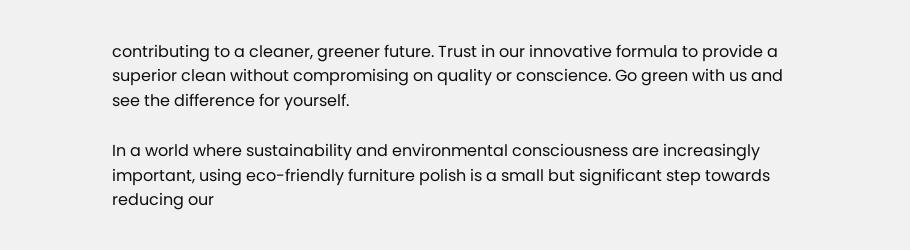contributing to a cleaner, greener future. Trust in our innovative formula to provide a superior clean without compromising on quality or conscience. Go green with us and see the difference for yourself.

In a world where sustainability and environmental consciousness are increasingly important, using eco-friendly furniture polish is a small but significant step towards reducing our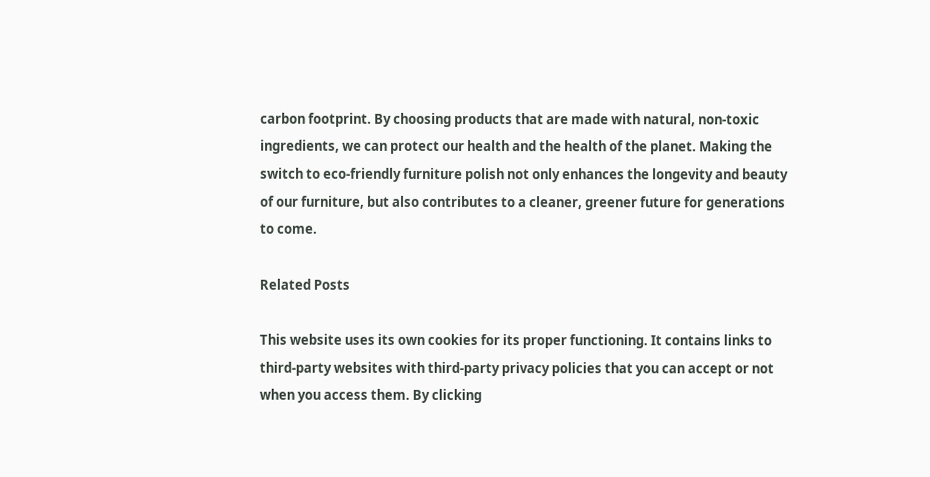carbon footprint. By choosing products that are made with natural, non-toxic ingredients, we can protect our health and the health of the planet. Making the switch to eco-friendly furniture polish not only enhances the longevity and beauty of our furniture, but also contributes to a cleaner, greener future for generations to come.

Related Posts

This website uses its own cookies for its proper functioning. It contains links to third-party websites with third-party privacy policies that you can accept or not when you access them. By clicking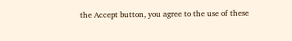the Accept button, you agree to the use of these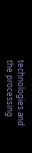technologies and the processing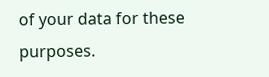of your data for these purposes.